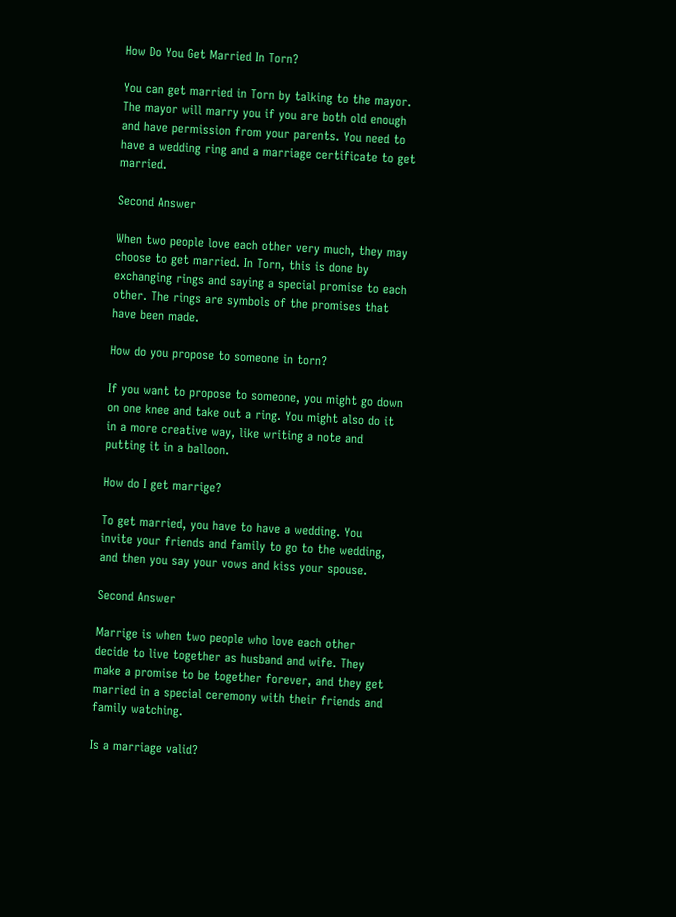How Do You Get Married In Torn?

You can get married in Torn by talking to the mayor. The mayor will marry you if you are both old enough and have permission from your parents. You need to have a wedding ring and a marriage certificate to get married.

Second Answer

When two people love each other very much, they may choose to get married. In Torn, this is done by exchanging rings and saying a special promise to each other. The rings are symbols of the promises that have been made.

How do you propose to someone in torn?

If you want to propose to someone, you might go down on one knee and take out a ring. You might also do it in a more creative way, like writing a note and putting it in a balloon.

How do I get marrige?

To get married, you have to have a wedding. You invite your friends and family to go to the wedding, and then you say your vows and kiss your spouse.

Second Answer

Marrige is when two people who love each other decide to live together as husband and wife. They make a promise to be together forever, and they get married in a special ceremony with their friends and family watching.

Is a marriage valid?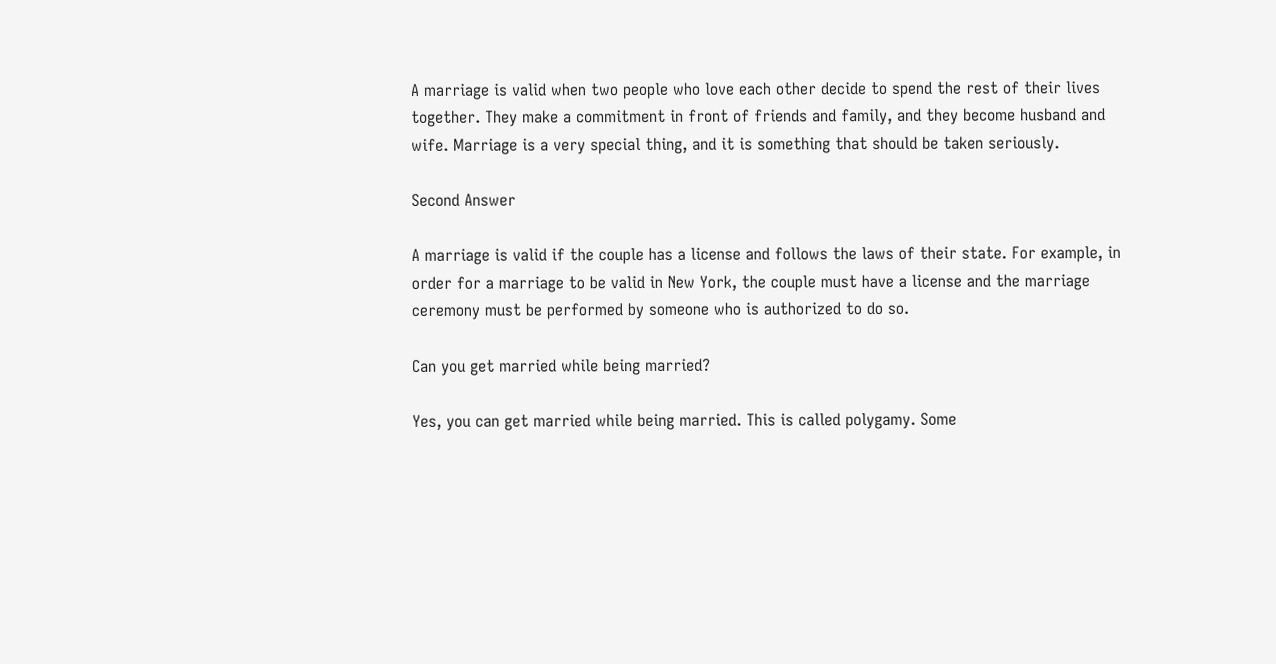A marriage is valid when two people who love each other decide to spend the rest of their lives together. They make a commitment in front of friends and family, and they become husband and wife. Marriage is a very special thing, and it is something that should be taken seriously.

Second Answer

A marriage is valid if the couple has a license and follows the laws of their state. For example, in order for a marriage to be valid in New York, the couple must have a license and the marriage ceremony must be performed by someone who is authorized to do so.

Can you get married while being married?

Yes, you can get married while being married. This is called polygamy. Some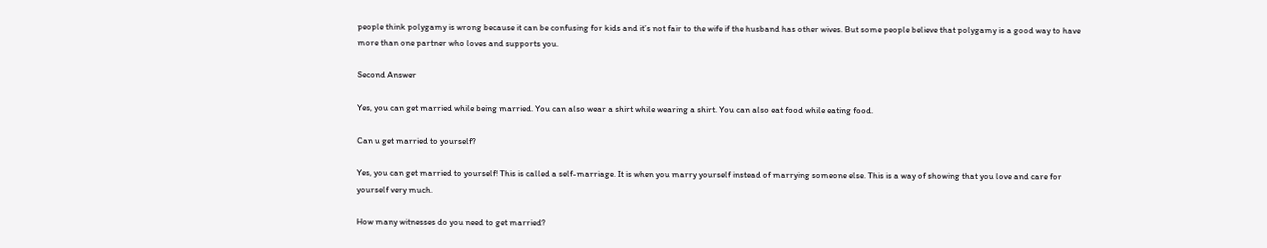people think polygamy is wrong because it can be confusing for kids and it’s not fair to the wife if the husband has other wives. But some people believe that polygamy is a good way to have more than one partner who loves and supports you.

Second Answer

Yes, you can get married while being married. You can also wear a shirt while wearing a shirt. You can also eat food while eating food.

Can u get married to yourself?

Yes, you can get married to yourself! This is called a self-marriage. It is when you marry yourself instead of marrying someone else. This is a way of showing that you love and care for yourself very much.

How many witnesses do you need to get married?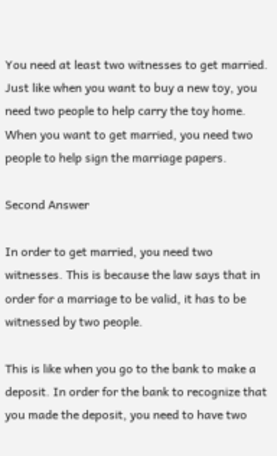You need at least two witnesses to get married. Just like when you want to buy a new toy, you need two people to help carry the toy home. When you want to get married, you need two people to help sign the marriage papers.

Second Answer

In order to get married, you need two witnesses. This is because the law says that in order for a marriage to be valid, it has to be witnessed by two people.

This is like when you go to the bank to make a deposit. In order for the bank to recognize that you made the deposit, you need to have two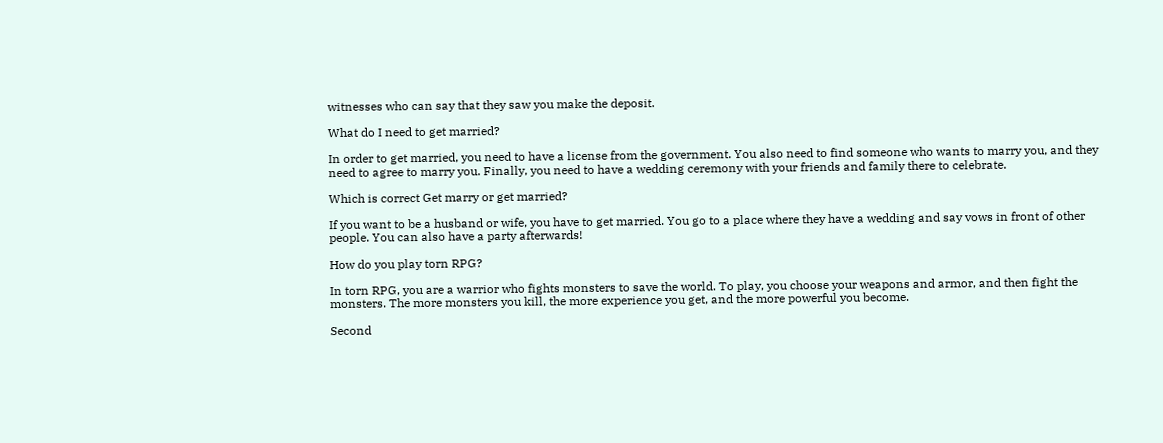witnesses who can say that they saw you make the deposit.

What do I need to get married?

In order to get married, you need to have a license from the government. You also need to find someone who wants to marry you, and they need to agree to marry you. Finally, you need to have a wedding ceremony with your friends and family there to celebrate.

Which is correct Get marry or get married?

If you want to be a husband or wife, you have to get married. You go to a place where they have a wedding and say vows in front of other people. You can also have a party afterwards!

How do you play torn RPG?

In torn RPG, you are a warrior who fights monsters to save the world. To play, you choose your weapons and armor, and then fight the monsters. The more monsters you kill, the more experience you get, and the more powerful you become.

Second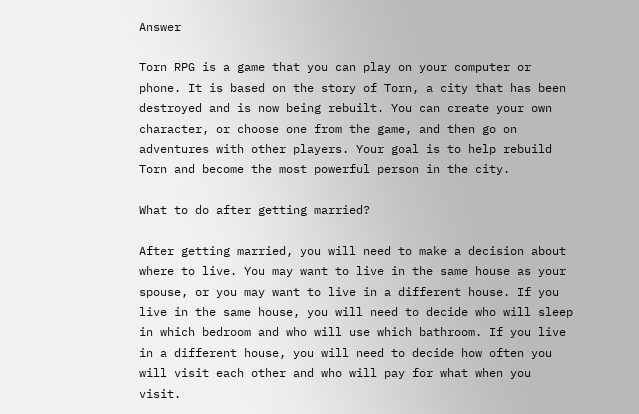Answer

Torn RPG is a game that you can play on your computer or phone. It is based on the story of Torn, a city that has been destroyed and is now being rebuilt. You can create your own character, or choose one from the game, and then go on adventures with other players. Your goal is to help rebuild Torn and become the most powerful person in the city.

What to do after getting married?

After getting married, you will need to make a decision about where to live. You may want to live in the same house as your spouse, or you may want to live in a different house. If you live in the same house, you will need to decide who will sleep in which bedroom and who will use which bathroom. If you live in a different house, you will need to decide how often you will visit each other and who will pay for what when you visit.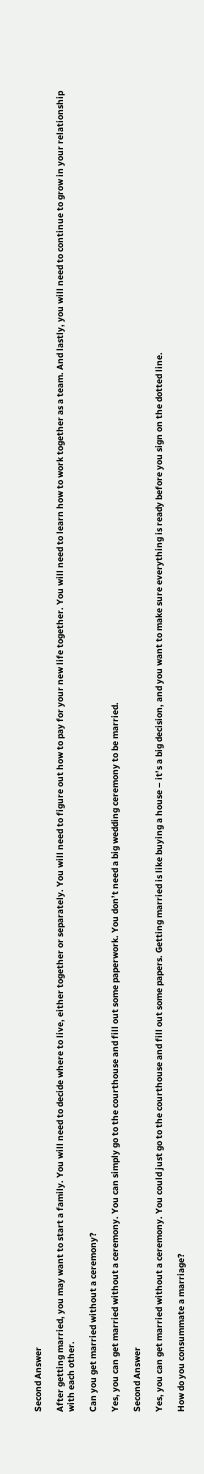Second Answer

After getting married, you may want to start a family. You will need to decide where to live, either together or separately. You will need to figure out how to pay for your new life together. You will need to learn how to work together as a team. And lastly, you will need to continue to grow in your relationship with each other.

Can you get married without a ceremony?

Yes, you can get married without a ceremony. You can simply go to the courthouse and fill out some paperwork. You don’t need a big wedding ceremony to be married.

Second Answer

Yes, you can get married without a ceremony. You could just go to the courthouse and fill out some papers. Getting married is like buying a house – it’s a big decision, and you want to make sure everything is ready before you sign on the dotted line.

How do you consummate a marriage?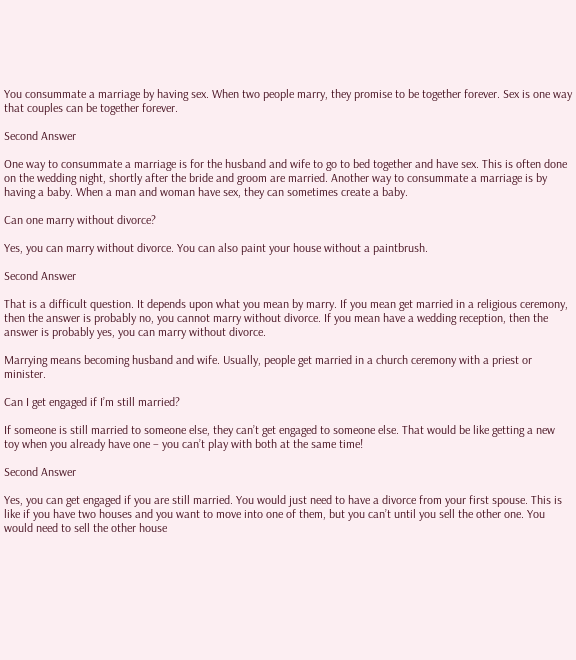You consummate a marriage by having sex. When two people marry, they promise to be together forever. Sex is one way that couples can be together forever.

Second Answer

One way to consummate a marriage is for the husband and wife to go to bed together and have sex. This is often done on the wedding night, shortly after the bride and groom are married. Another way to consummate a marriage is by having a baby. When a man and woman have sex, they can sometimes create a baby.

Can one marry without divorce?

Yes, you can marry without divorce. You can also paint your house without a paintbrush.

Second Answer

That is a difficult question. It depends upon what you mean by marry. If you mean get married in a religious ceremony, then the answer is probably no, you cannot marry without divorce. If you mean have a wedding reception, then the answer is probably yes, you can marry without divorce.

Marrying means becoming husband and wife. Usually, people get married in a church ceremony with a priest or minister.

Can I get engaged if I’m still married?

If someone is still married to someone else, they can’t get engaged to someone else. That would be like getting a new toy when you already have one – you can’t play with both at the same time!

Second Answer

Yes, you can get engaged if you are still married. You would just need to have a divorce from your first spouse. This is like if you have two houses and you want to move into one of them, but you can’t until you sell the other one. You would need to sell the other house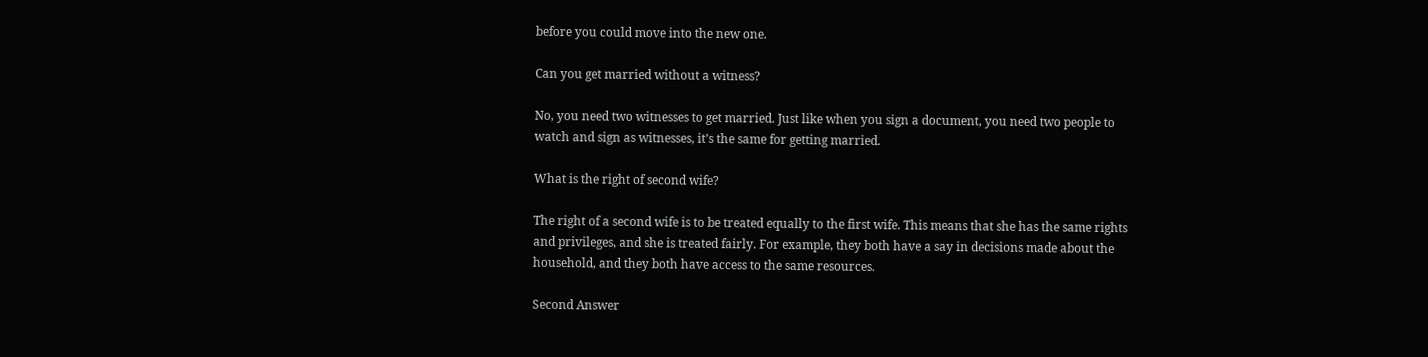before you could move into the new one.

Can you get married without a witness?

No, you need two witnesses to get married. Just like when you sign a document, you need two people to watch and sign as witnesses, it’s the same for getting married.

What is the right of second wife?

The right of a second wife is to be treated equally to the first wife. This means that she has the same rights and privileges, and she is treated fairly. For example, they both have a say in decisions made about the household, and they both have access to the same resources.

Second Answer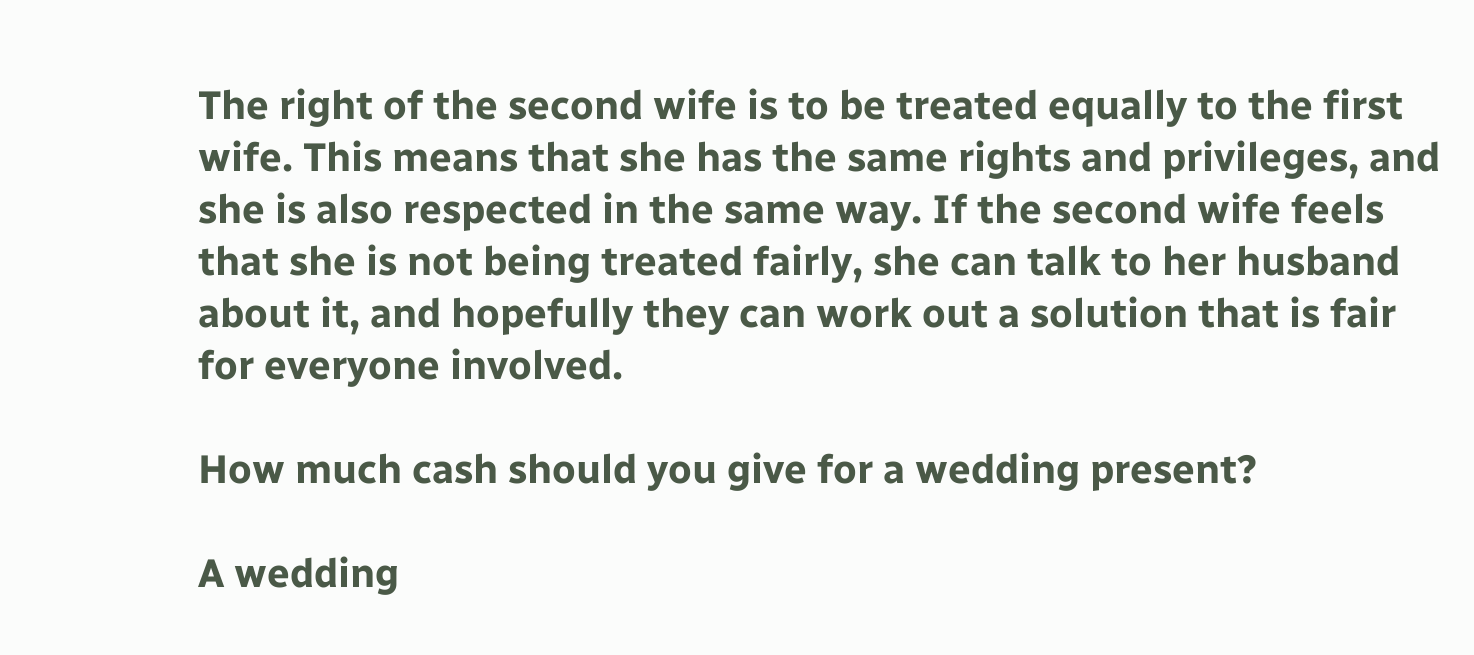The right of the second wife is to be treated equally to the first wife. This means that she has the same rights and privileges, and she is also respected in the same way. If the second wife feels that she is not being treated fairly, she can talk to her husband about it, and hopefully they can work out a solution that is fair for everyone involved.

How much cash should you give for a wedding present?

A wedding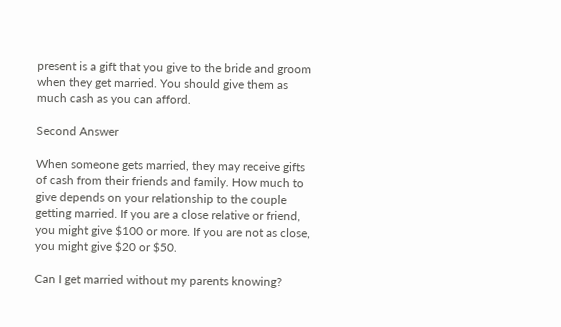present is a gift that you give to the bride and groom when they get married. You should give them as much cash as you can afford.

Second Answer

When someone gets married, they may receive gifts of cash from their friends and family. How much to give depends on your relationship to the couple getting married. If you are a close relative or friend, you might give $100 or more. If you are not as close, you might give $20 or $50.

Can I get married without my parents knowing?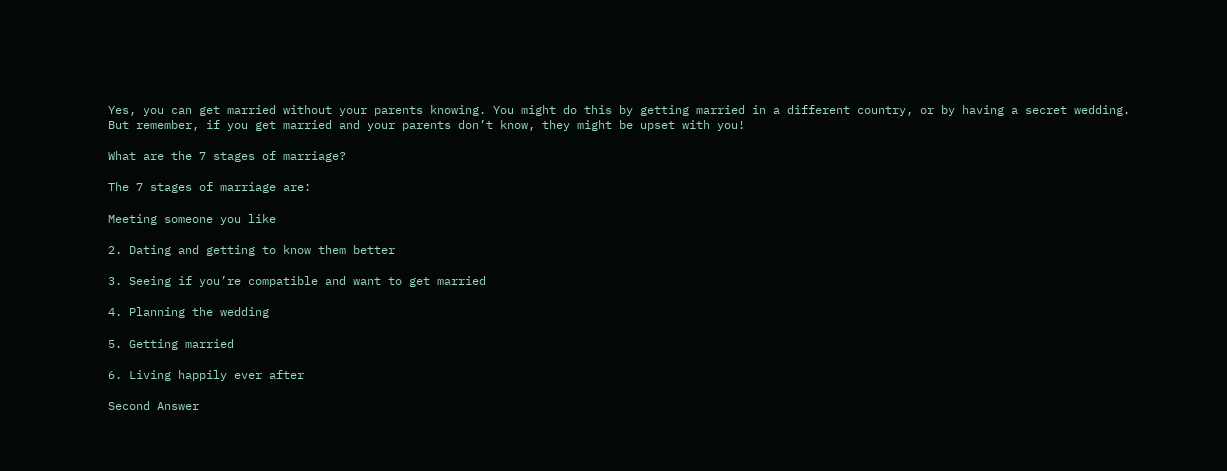Yes, you can get married without your parents knowing. You might do this by getting married in a different country, or by having a secret wedding. But remember, if you get married and your parents don’t know, they might be upset with you!

What are the 7 stages of marriage?

The 7 stages of marriage are:

Meeting someone you like

2. Dating and getting to know them better

3. Seeing if you’re compatible and want to get married

4. Planning the wedding

5. Getting married

6. Living happily ever after

Second Answer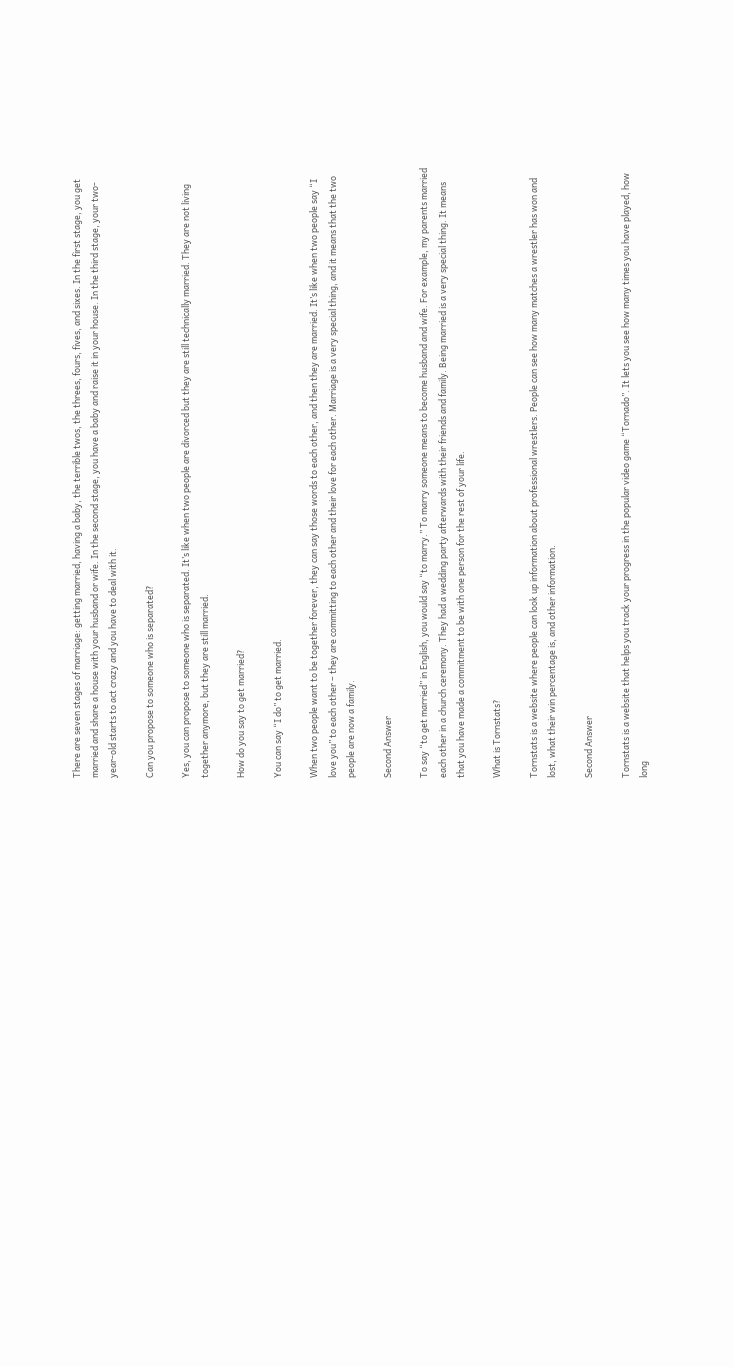There are seven stages of marriage: getting married, having a baby, the terrible twos, the threes, fours, fives, and sixes. In the first stage, you get married and share a house with your husband or wife. In the second stage, you have a baby and raise it in your house. In the third stage, your two-year-old starts to act crazy and you have to deal with it.

Can you propose to someone who is separated?

Yes, you can propose to someone who is separated. It’s like when two people are divorced but they are still technically married. They are not living together anymore, but they are still married.

How do you say to get married?

You can say “I do” to get married.

When two people want to be together forever, they can say those words to each other, and then they are married. It’s like when two people say “I love you” to each other – they are committing to each other and their love for each other. Marriage is a very special thing, and it means that the two people are now a family.

Second Answer

To say “to get married” in English, you would say “to marry.” To marry someone means to become husband and wife. For example, my parents married each other in a church ceremony. They had a wedding party afterwards with their friends and family. Being married is a very special thing. It means that you have made a commitment to be with one person for the rest of your life.

What is Tornstats?

Tornstats is a website where people can look up information about professional wrestlers. People can see how many matches a wrestler has won and lost, what their win percentage is, and other information.

Second Answer

Tornstats is a website that helps you track your progress in the popular video game “Tornado”. It lets you see how many times you have played, how long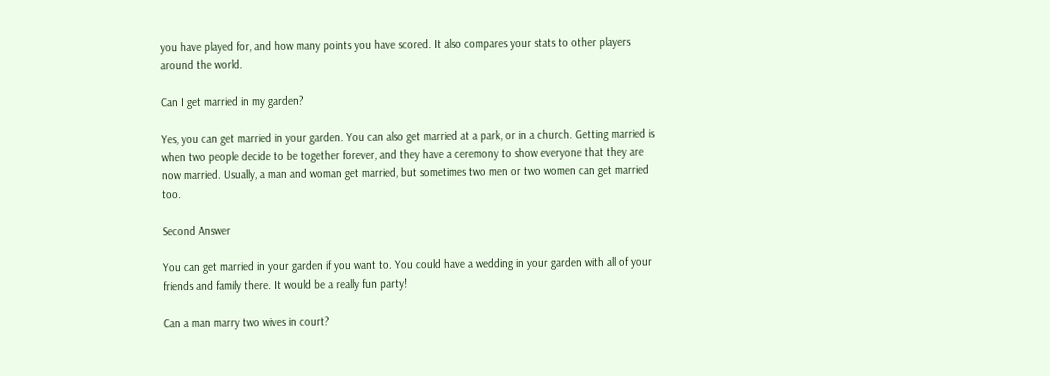you have played for, and how many points you have scored. It also compares your stats to other players around the world.

Can I get married in my garden?

Yes, you can get married in your garden. You can also get married at a park, or in a church. Getting married is when two people decide to be together forever, and they have a ceremony to show everyone that they are now married. Usually, a man and woman get married, but sometimes two men or two women can get married too.

Second Answer

You can get married in your garden if you want to. You could have a wedding in your garden with all of your friends and family there. It would be a really fun party!

Can a man marry two wives in court?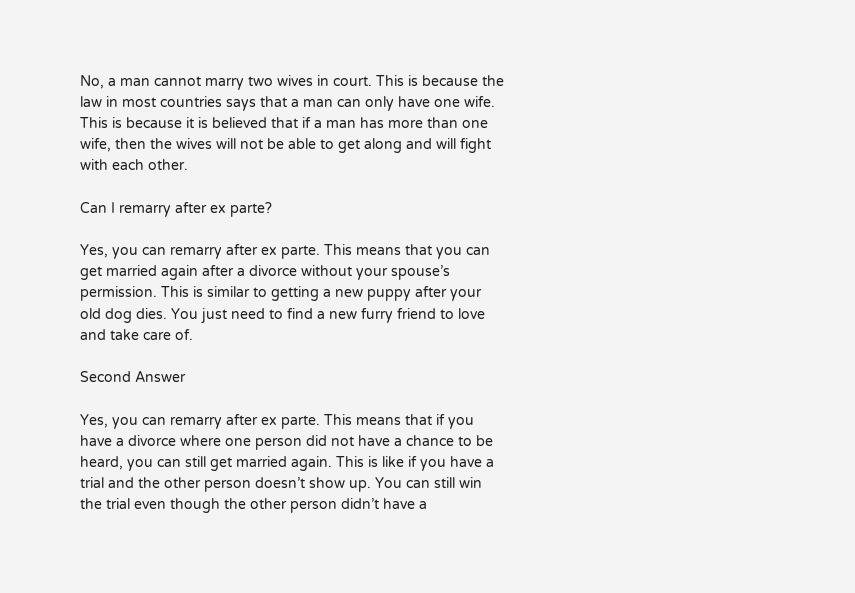No, a man cannot marry two wives in court. This is because the law in most countries says that a man can only have one wife. This is because it is believed that if a man has more than one wife, then the wives will not be able to get along and will fight with each other.

Can I remarry after ex parte?

Yes, you can remarry after ex parte. This means that you can get married again after a divorce without your spouse’s permission. This is similar to getting a new puppy after your old dog dies. You just need to find a new furry friend to love and take care of.

Second Answer

Yes, you can remarry after ex parte. This means that if you have a divorce where one person did not have a chance to be heard, you can still get married again. This is like if you have a trial and the other person doesn’t show up. You can still win the trial even though the other person didn’t have a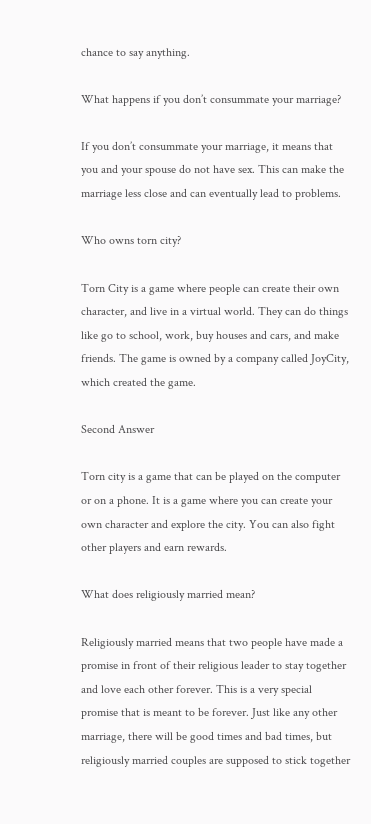chance to say anything.

What happens if you don’t consummate your marriage?

If you don’t consummate your marriage, it means that you and your spouse do not have sex. This can make the marriage less close and can eventually lead to problems.

Who owns torn city?

Torn City is a game where people can create their own character, and live in a virtual world. They can do things like go to school, work, buy houses and cars, and make friends. The game is owned by a company called JoyCity, which created the game.

Second Answer

Torn city is a game that can be played on the computer or on a phone. It is a game where you can create your own character and explore the city. You can also fight other players and earn rewards.

What does religiously married mean?

Religiously married means that two people have made a promise in front of their religious leader to stay together and love each other forever. This is a very special promise that is meant to be forever. Just like any other marriage, there will be good times and bad times, but religiously married couples are supposed to stick together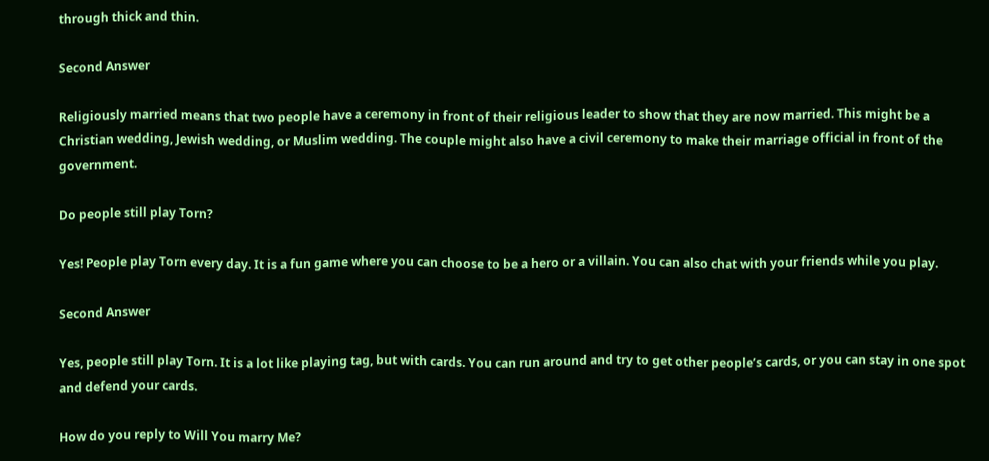through thick and thin.

Second Answer

Religiously married means that two people have a ceremony in front of their religious leader to show that they are now married. This might be a Christian wedding, Jewish wedding, or Muslim wedding. The couple might also have a civil ceremony to make their marriage official in front of the government.

Do people still play Torn?

Yes! People play Torn every day. It is a fun game where you can choose to be a hero or a villain. You can also chat with your friends while you play.

Second Answer

Yes, people still play Torn. It is a lot like playing tag, but with cards. You can run around and try to get other people’s cards, or you can stay in one spot and defend your cards.

How do you reply to Will You marry Me?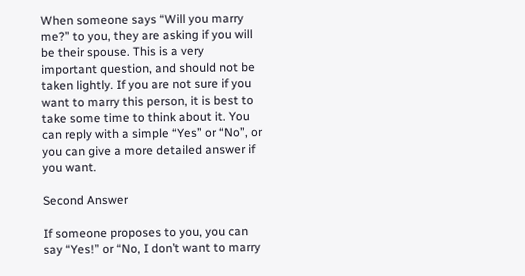When someone says “Will you marry me?” to you, they are asking if you will be their spouse. This is a very important question, and should not be taken lightly. If you are not sure if you want to marry this person, it is best to take some time to think about it. You can reply with a simple “Yes” or “No”, or you can give a more detailed answer if you want.

Second Answer

If someone proposes to you, you can say “Yes!” or “No, I don’t want to marry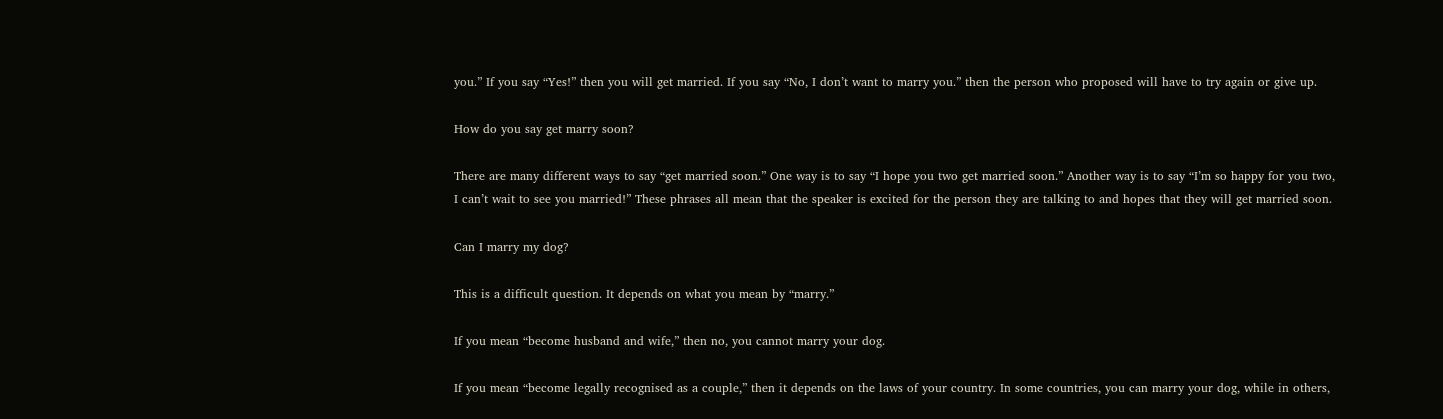you.” If you say “Yes!” then you will get married. If you say “No, I don’t want to marry you.” then the person who proposed will have to try again or give up.

How do you say get marry soon?

There are many different ways to say “get married soon.” One way is to say “I hope you two get married soon.” Another way is to say “I’m so happy for you two, I can’t wait to see you married!” These phrases all mean that the speaker is excited for the person they are talking to and hopes that they will get married soon.

Can I marry my dog?

This is a difficult question. It depends on what you mean by “marry.”

If you mean “become husband and wife,” then no, you cannot marry your dog.

If you mean “become legally recognised as a couple,” then it depends on the laws of your country. In some countries, you can marry your dog, while in others,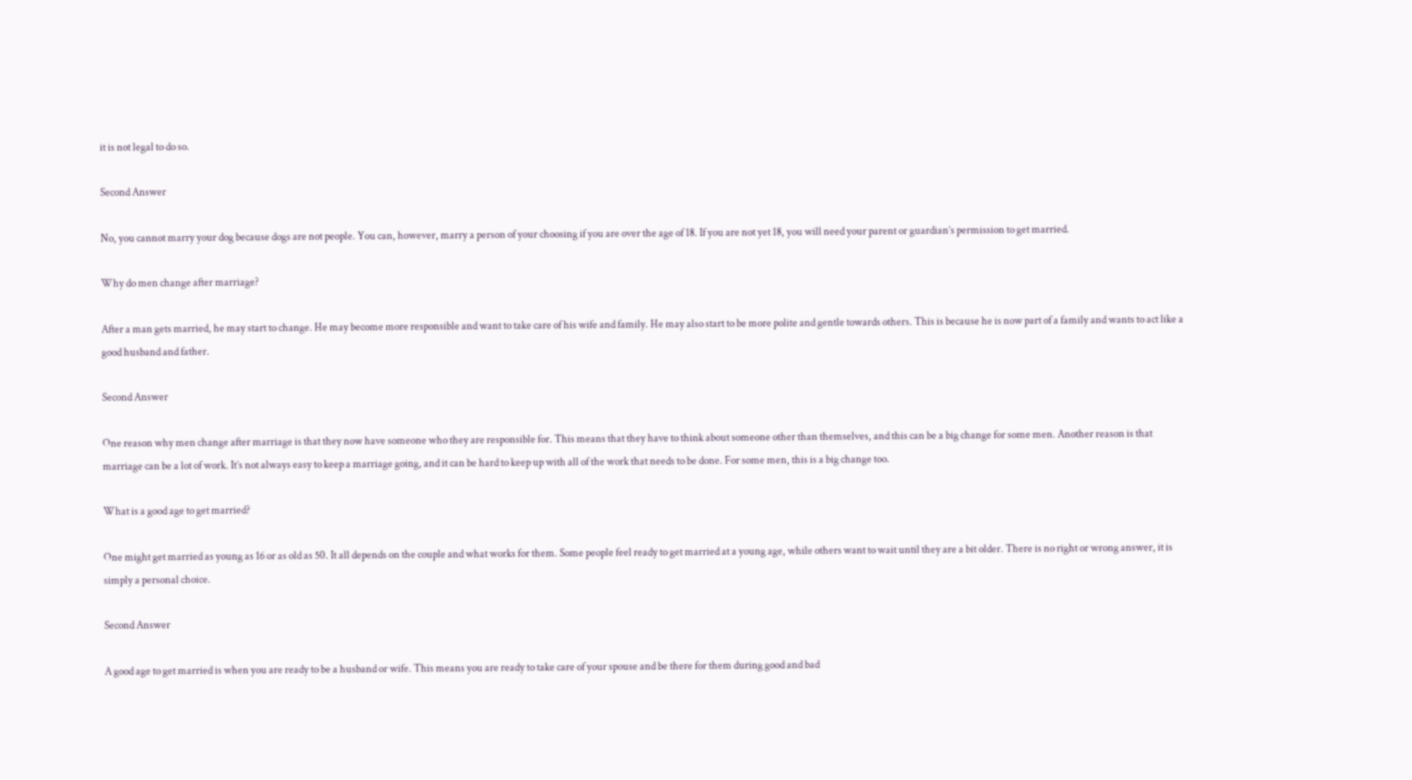it is not legal to do so.

Second Answer

No, you cannot marry your dog because dogs are not people. You can, however, marry a person of your choosing if you are over the age of 18. If you are not yet 18, you will need your parent or guardian’s permission to get married.

Why do men change after marriage?

After a man gets married, he may start to change. He may become more responsible and want to take care of his wife and family. He may also start to be more polite and gentle towards others. This is because he is now part of a family and wants to act like a good husband and father.

Second Answer

One reason why men change after marriage is that they now have someone who they are responsible for. This means that they have to think about someone other than themselves, and this can be a big change for some men. Another reason is that marriage can be a lot of work. It’s not always easy to keep a marriage going, and it can be hard to keep up with all of the work that needs to be done. For some men, this is a big change too.

What is a good age to get married?

One might get married as young as 16 or as old as 50. It all depends on the couple and what works for them. Some people feel ready to get married at a young age, while others want to wait until they are a bit older. There is no right or wrong answer, it is simply a personal choice.

Second Answer

A good age to get married is when you are ready to be a husband or wife. This means you are ready to take care of your spouse and be there for them during good and bad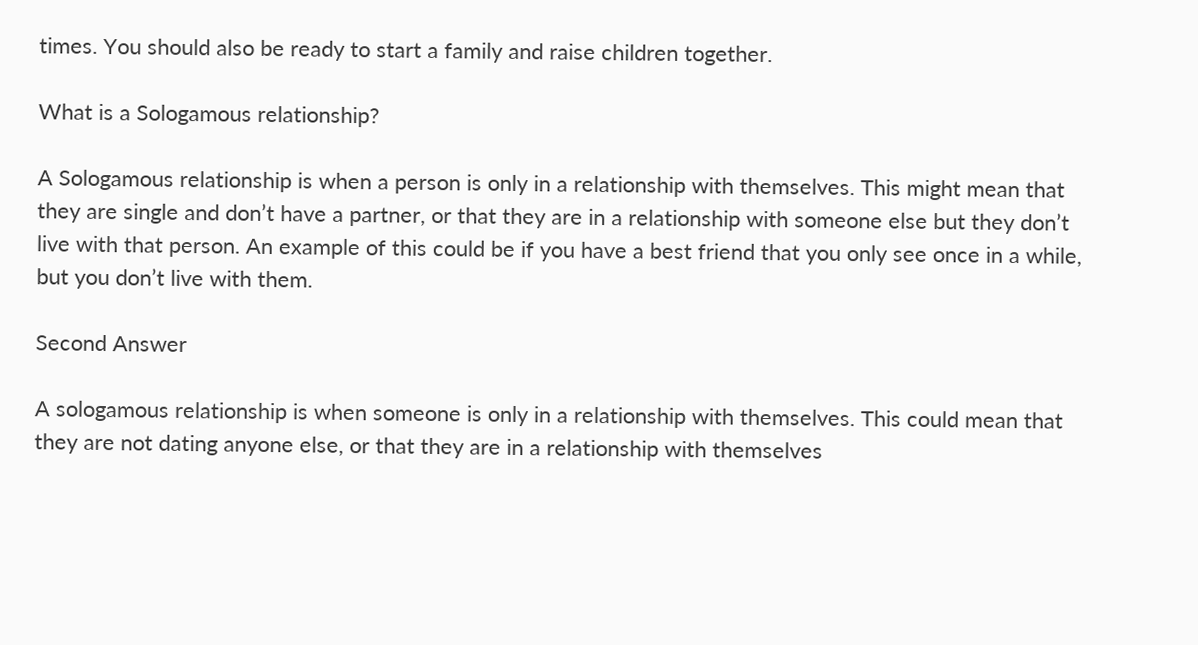times. You should also be ready to start a family and raise children together.

What is a Sologamous relationship?

A Sologamous relationship is when a person is only in a relationship with themselves. This might mean that they are single and don’t have a partner, or that they are in a relationship with someone else but they don’t live with that person. An example of this could be if you have a best friend that you only see once in a while, but you don’t live with them.

Second Answer

A sologamous relationship is when someone is only in a relationship with themselves. This could mean that they are not dating anyone else, or that they are in a relationship with themselves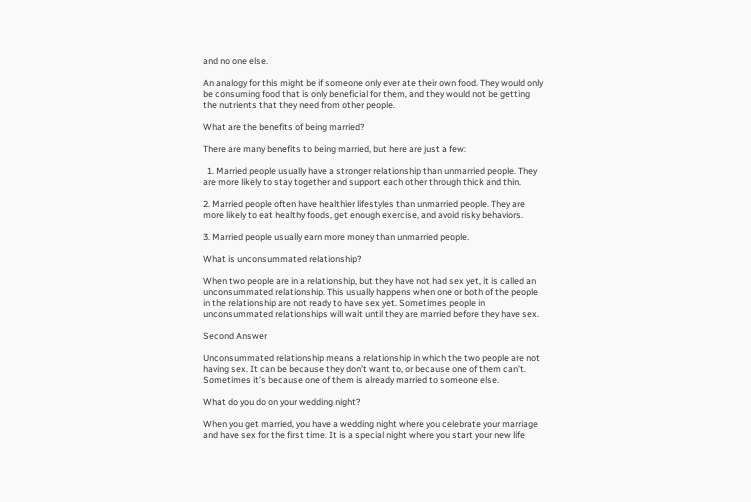and no one else.

An analogy for this might be if someone only ever ate their own food. They would only be consuming food that is only beneficial for them, and they would not be getting the nutrients that they need from other people.

What are the benefits of being married?

There are many benefits to being married, but here are just a few:

  1. Married people usually have a stronger relationship than unmarried people. They are more likely to stay together and support each other through thick and thin.

2. Married people often have healthier lifestyles than unmarried people. They are more likely to eat healthy foods, get enough exercise, and avoid risky behaviors.

3. Married people usually earn more money than unmarried people.

What is unconsummated relationship?

When two people are in a relationship, but they have not had sex yet, it is called an unconsummated relationship. This usually happens when one or both of the people in the relationship are not ready to have sex yet. Sometimes people in unconsummated relationships will wait until they are married before they have sex.

Second Answer

Unconsummated relationship means a relationship in which the two people are not having sex. It can be because they don’t want to, or because one of them can’t. Sometimes it’s because one of them is already married to someone else.

What do you do on your wedding night?

When you get married, you have a wedding night where you celebrate your marriage and have sex for the first time. It is a special night where you start your new life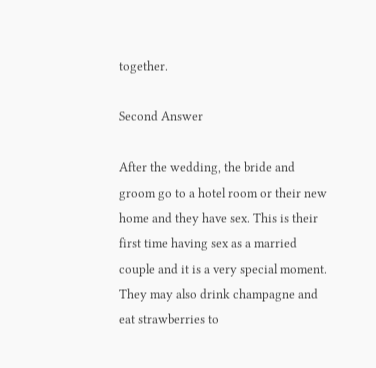together.

Second Answer

After the wedding, the bride and groom go to a hotel room or their new home and they have sex. This is their first time having sex as a married couple and it is a very special moment. They may also drink champagne and eat strawberries to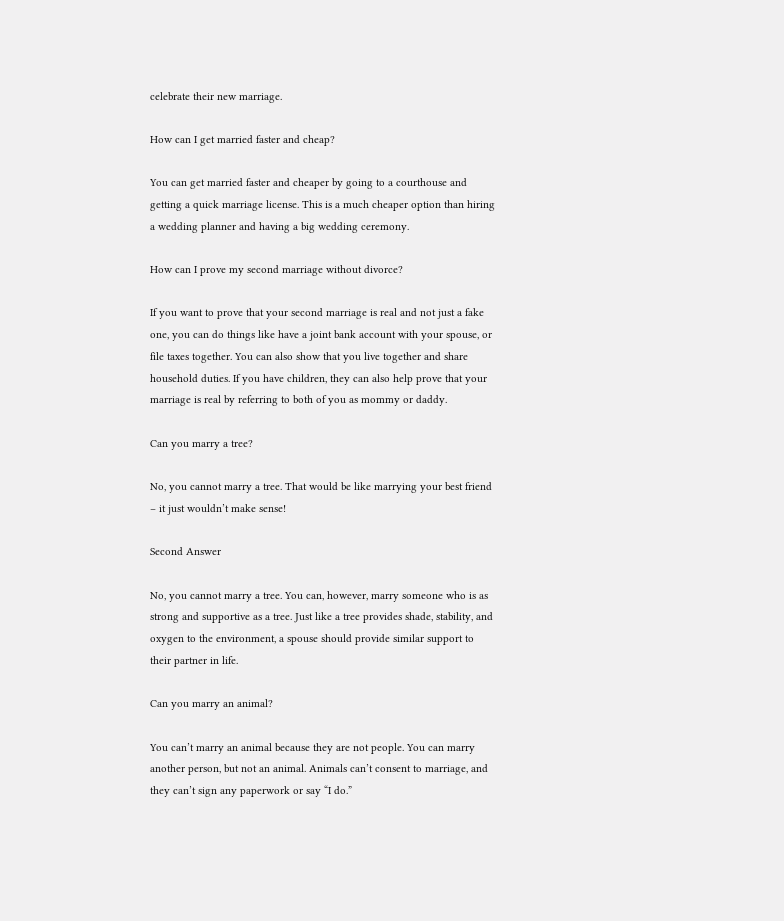celebrate their new marriage.

How can I get married faster and cheap?

You can get married faster and cheaper by going to a courthouse and getting a quick marriage license. This is a much cheaper option than hiring a wedding planner and having a big wedding ceremony.

How can I prove my second marriage without divorce?

If you want to prove that your second marriage is real and not just a fake one, you can do things like have a joint bank account with your spouse, or file taxes together. You can also show that you live together and share household duties. If you have children, they can also help prove that your marriage is real by referring to both of you as mommy or daddy.

Can you marry a tree?

No, you cannot marry a tree. That would be like marrying your best friend – it just wouldn’t make sense!

Second Answer

No, you cannot marry a tree. You can, however, marry someone who is as strong and supportive as a tree. Just like a tree provides shade, stability, and oxygen to the environment, a spouse should provide similar support to their partner in life.

Can you marry an animal?

You can’t marry an animal because they are not people. You can marry another person, but not an animal. Animals can’t consent to marriage, and they can’t sign any paperwork or say “I do.”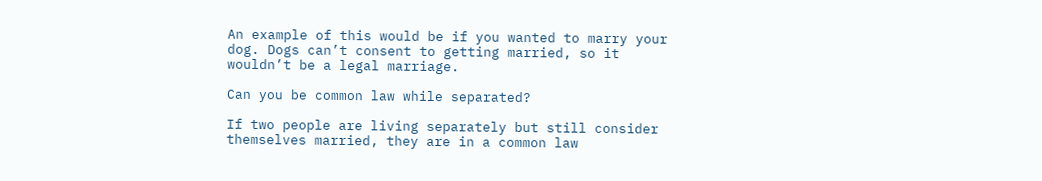An example of this would be if you wanted to marry your dog. Dogs can’t consent to getting married, so it wouldn’t be a legal marriage.

Can you be common law while separated?

If two people are living separately but still consider themselves married, they are in a common law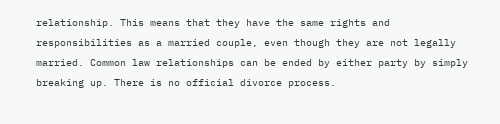relationship. This means that they have the same rights and responsibilities as a married couple, even though they are not legally married. Common law relationships can be ended by either party by simply breaking up. There is no official divorce process.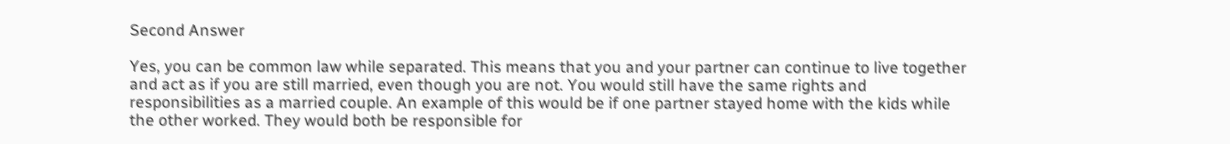Second Answer

Yes, you can be common law while separated. This means that you and your partner can continue to live together and act as if you are still married, even though you are not. You would still have the same rights and responsibilities as a married couple. An example of this would be if one partner stayed home with the kids while the other worked. They would both be responsible for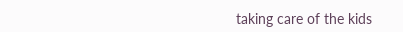taking care of the kids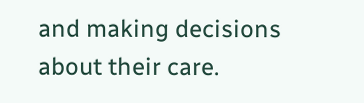and making decisions about their care.